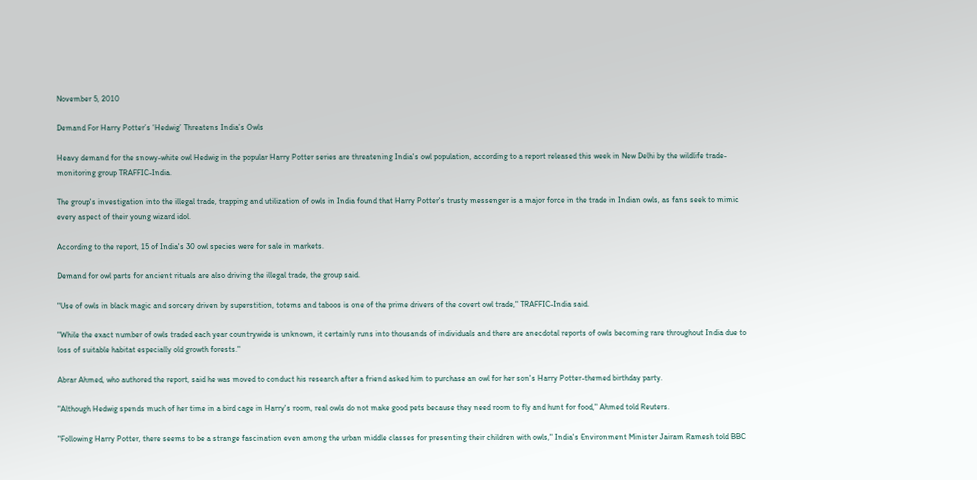November 5, 2010

Demand For Harry Potter’s ‘Hedwig’ Threatens India’s Owls

Heavy demand for the snowy-white owl Hedwig in the popular Harry Potter series are threatening India's owl population, according to a report released this week in New Delhi by the wildlife trade-monitoring group TRAFFIC-India.

The group's investigation into the illegal trade, trapping and utilization of owls in India found that Harry Potter's trusty messenger is a major force in the trade in Indian owls, as fans seek to mimic every aspect of their young wizard idol.

According to the report, 15 of India's 30 owl species were for sale in markets.

Demand for owl parts for ancient rituals are also driving the illegal trade, the group said.

"Use of owls in black magic and sorcery driven by superstition, totems and taboos is one of the prime drivers of the covert owl trade," TRAFFIC-India said.

"While the exact number of owls traded each year countrywide is unknown, it certainly runs into thousands of individuals and there are anecdotal reports of owls becoming rare throughout India due to loss of suitable habitat especially old growth forests."

Abrar Ahmed, who authored the report, said he was moved to conduct his research after a friend asked him to purchase an owl for her son's Harry Potter-themed birthday party.

"Although Hedwig spends much of her time in a bird cage in Harry's room, real owls do not make good pets because they need room to fly and hunt for food," Ahmed told Reuters.

"Following Harry Potter, there seems to be a strange fascination even among the urban middle classes for presenting their children with owls," India's Environment Minister Jairam Ramesh told BBC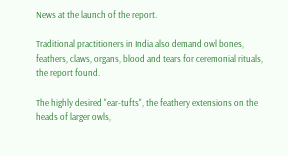News at the launch of the report.

Traditional practitioners in India also demand owl bones, feathers, claws, organs, blood and tears for ceremonial rituals, the report found.

The highly desired "ear-tufts", the feathery extensions on the heads of larger owls,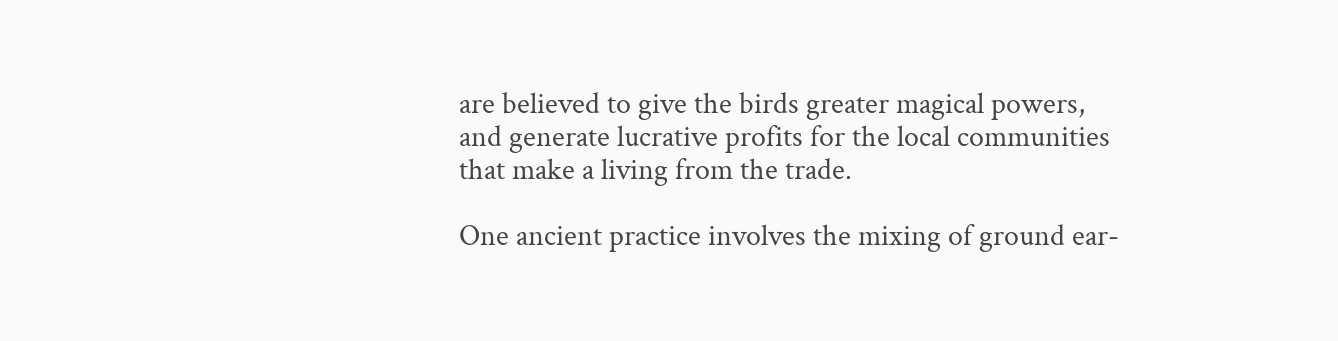are believed to give the birds greater magical powers, and generate lucrative profits for the local communities that make a living from the trade.

One ancient practice involves the mixing of ground ear-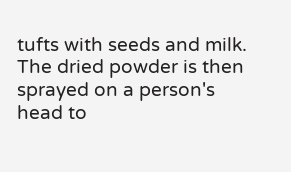tufts with seeds and milk.  The dried powder is then sprayed on a person's head to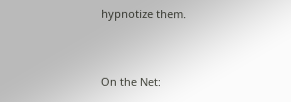hypnotize them.


On the Net: